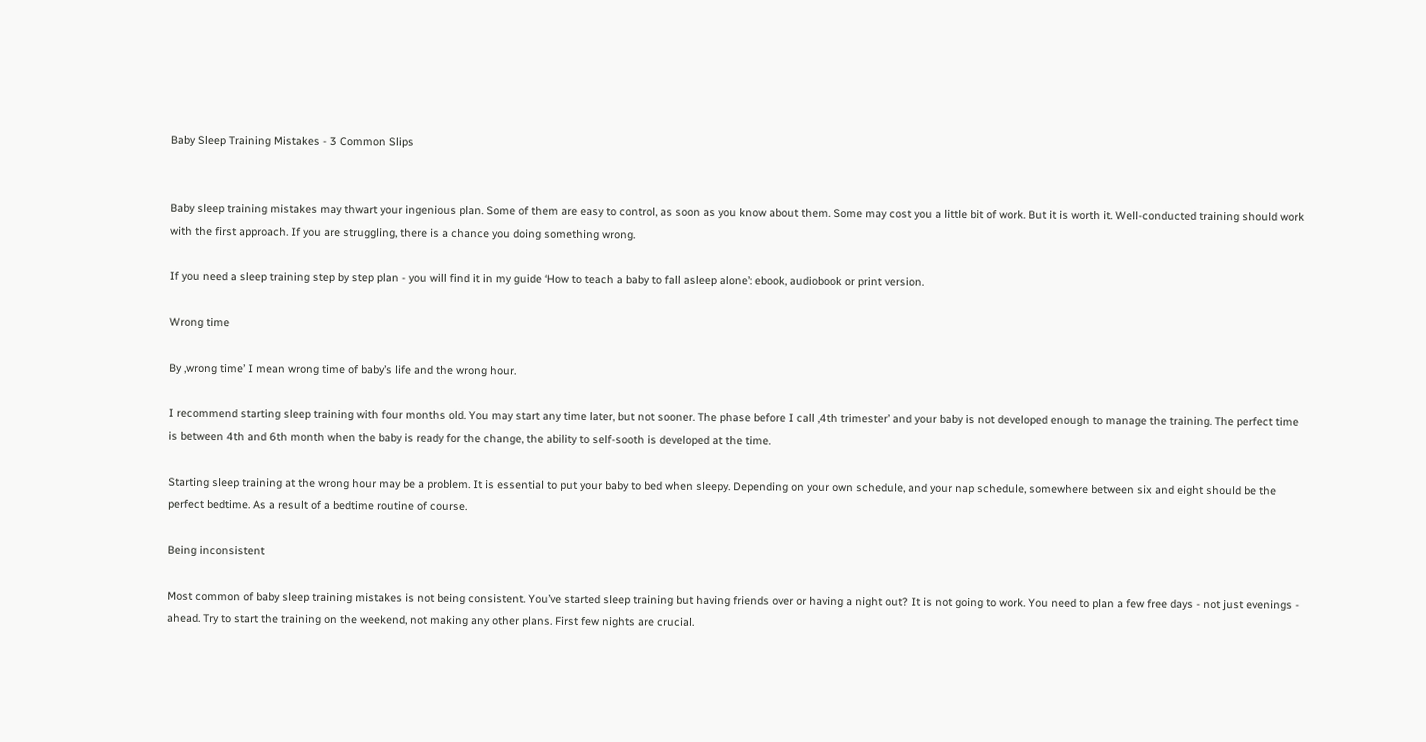Baby Sleep Training Mistakes - 3 Common Slips


Baby sleep training mistakes may thwart your ingenious plan. Some of them are easy to control, as soon as you know about them. Some may cost you a little bit of work. But it is worth it. Well-conducted training should work with the first approach. If you are struggling, there is a chance you doing something wrong.

If you need a sleep training step by step plan - you will find it in my guide ‘How to teach a baby to fall asleep alone’: ebook, audiobook or print version.

Wrong time

By ‚wrong time’ I mean wrong time of baby’s life and the wrong hour.

I recommend starting sleep training with four months old. You may start any time later, but not sooner. The phase before I call ‚4th trimester’ and your baby is not developed enough to manage the training. The perfect time is between 4th and 6th month when the baby is ready for the change, the ability to self-sooth is developed at the time.

Starting sleep training at the wrong hour may be a problem. It is essential to put your baby to bed when sleepy. Depending on your own schedule, and your nap schedule, somewhere between six and eight should be the perfect bedtime. As a result of a bedtime routine of course.

Being inconsistent

Most common of baby sleep training mistakes is not being consistent. You’ve started sleep training but having friends over or having a night out? It is not going to work. You need to plan a few free days - not just evenings - ahead. Try to start the training on the weekend, not making any other plans. First few nights are crucial.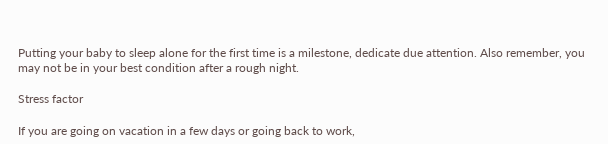Putting your baby to sleep alone for the first time is a milestone, dedicate due attention. Also remember, you may not be in your best condition after a rough night.

Stress factor

If you are going on vacation in a few days or going back to work,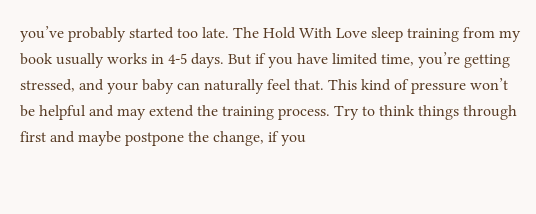you’ve probably started too late. The Hold With Love sleep training from my book usually works in 4-5 days. But if you have limited time, you’re getting stressed, and your baby can naturally feel that. This kind of pressure won’t be helpful and may extend the training process. Try to think things through first and maybe postpone the change, if you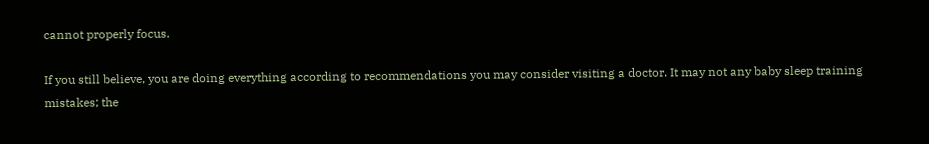cannot properly focus.

If you still believe, you are doing everything according to recommendations you may consider visiting a doctor. It may not any baby sleep training mistakes; the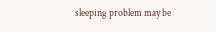sleeping problem may be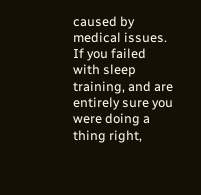caused by medical issues. If you failed with sleep training, and are entirely sure you were doing a thing right,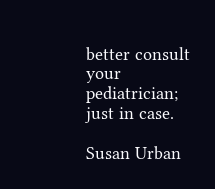better consult your pediatrician; just in case.

Susan Urban